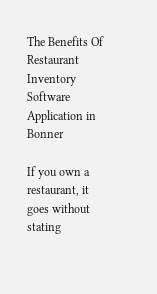The Benefits Of Restaurant Inventory Software Application in Bonner

If you own a restaurant, it goes without stating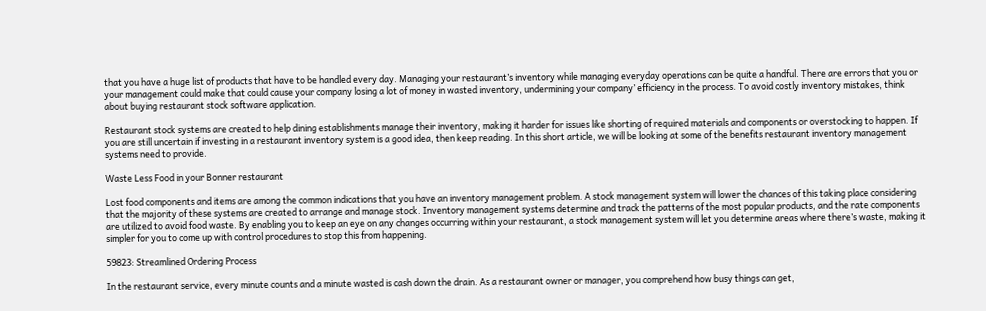that you have a huge list of products that have to be handled every day. Managing your restaurant’s inventory while managing everyday operations can be quite a handful. There are errors that you or your management could make that could cause your company losing a lot of money in wasted inventory, undermining your company’ efficiency in the process. To avoid costly inventory mistakes, think about buying restaurant stock software application.

Restaurant stock systems are created to help dining establishments manage their inventory, making it harder for issues like shorting of required materials and components or overstocking to happen. If you are still uncertain if investing in a restaurant inventory system is a good idea, then keep reading. In this short article, we will be looking at some of the benefits restaurant inventory management systems need to provide.

Waste Less Food in your Bonner restaurant

Lost food components and items are among the common indications that you have an inventory management problem. A stock management system will lower the chances of this taking place considering that the majority of these systems are created to arrange and manage stock. Inventory management systems determine and track the patterns of the most popular products, and the rate components are utilized to avoid food waste. By enabling you to keep an eye on any changes occurring within your restaurant, a stock management system will let you determine areas where there’s waste, making it simpler for you to come up with control procedures to stop this from happening.

59823: Streamlined Ordering Process

In the restaurant service, every minute counts and a minute wasted is cash down the drain. As a restaurant owner or manager, you comprehend how busy things can get,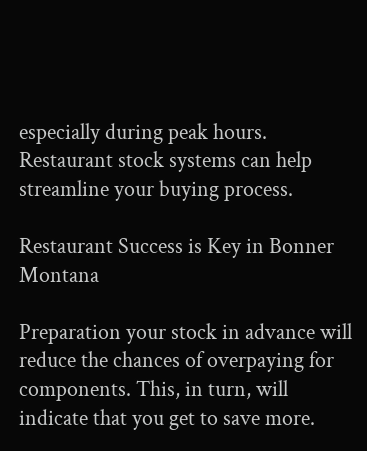especially during peak hours. Restaurant stock systems can help streamline your buying process.

Restaurant Success is Key in Bonner Montana

Preparation your stock in advance will reduce the chances of overpaying for components. This, in turn, will indicate that you get to save more.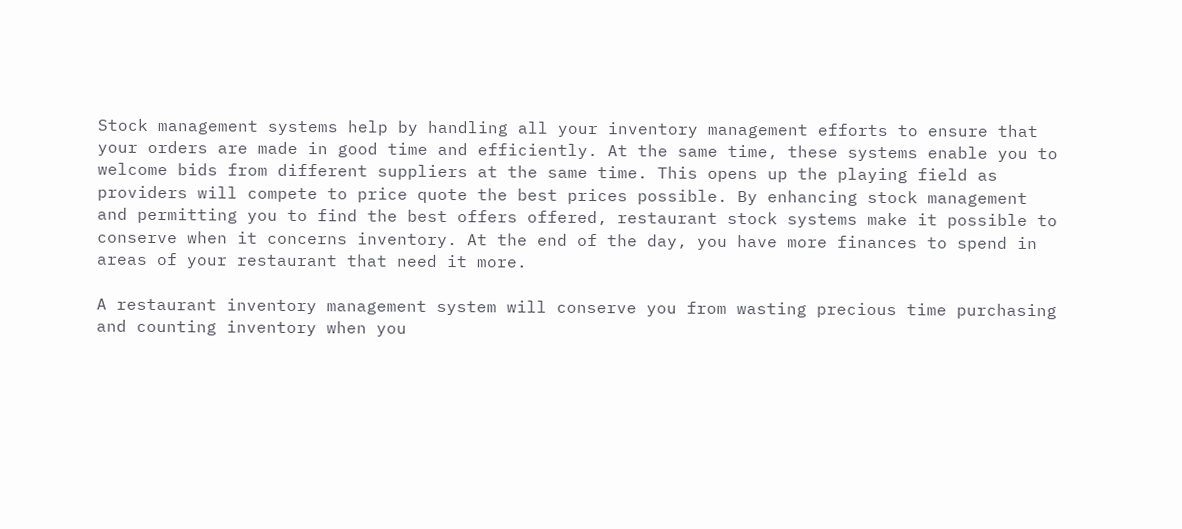Stock management systems help by handling all your inventory management efforts to ensure that your orders are made in good time and efficiently. At the same time, these systems enable you to welcome bids from different suppliers at the same time. This opens up the playing field as providers will compete to price quote the best prices possible. By enhancing stock management and permitting you to find the best offers offered, restaurant stock systems make it possible to conserve when it concerns inventory. At the end of the day, you have more finances to spend in areas of your restaurant that need it more.

A restaurant inventory management system will conserve you from wasting precious time purchasing and counting inventory when you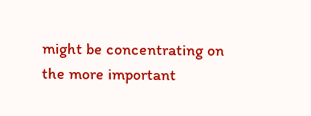might be concentrating on the more important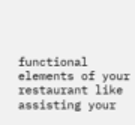functional elements of your restaurant like assisting your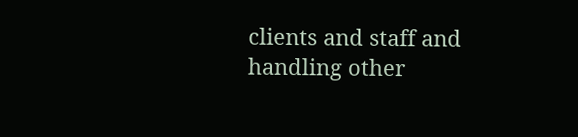clients and staff and handling other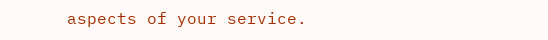aspects of your service.